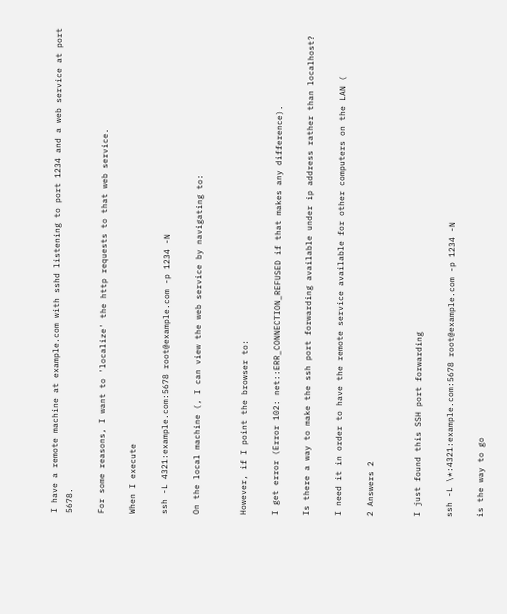I have a remote machine at example.com with sshd listening to port 1234 and a web service at port 5678.

For some reasons, I want to 'localize' the http requests to that web service.

When I execute

ssh -L 4321:example.com:5678 root@example.com -p 1234 -N

On the local machine (, I can view the web service by navigating to:


However, if I point the browser to:

I get error (Error 102: net::ERR_CONNECTION_REFUSED if that makes any difference).

Is there a way to make the ssh port forwarding available under ip address rather than localhost?

I need it in order to have the remote service available for other computers on the LAN (

2 Answers 2


I just found this SSH port forwarding

ssh -L \*:4321:example.com:5678 root@example.com -p 1234 -N

is the way to go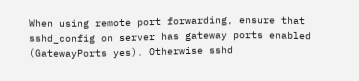When using remote port forwarding, ensure that sshd_config on server has gateway ports enabled (GatewayPorts yes). Otherwise sshd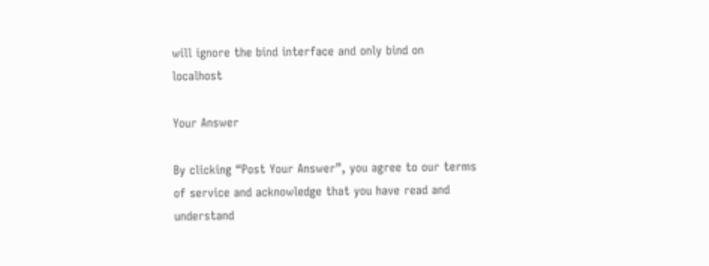will ignore the bind interface and only bind on localhost

Your Answer

By clicking “Post Your Answer”, you agree to our terms of service and acknowledge that you have read and understand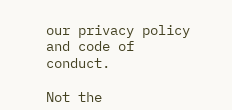our privacy policy and code of conduct.

Not the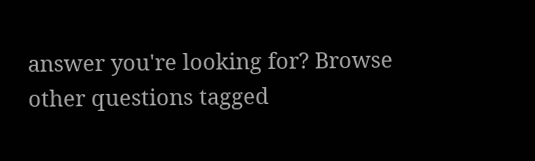answer you're looking for? Browse other questions tagged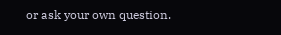or ask your own question.